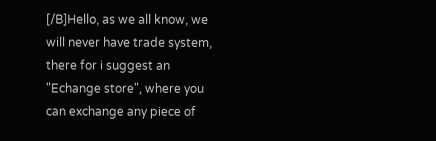[/B]Hello, as we all know, we will never have trade system, there for i suggest an "Echange store", where you can exchange any piece of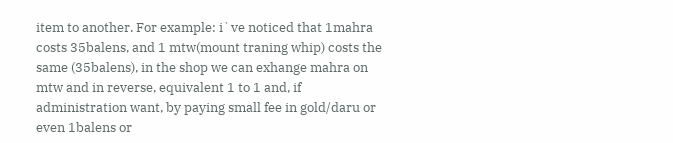item to another. For example: i`ve noticed that 1mahra costs 35balens, and 1 mtw(mount traning whip) costs the same (35balens), in the shop we can exhange mahra on mtw and in reverse, equivalent 1 to 1 and, if administration want, by paying small fee in gold/daru or even 1balens or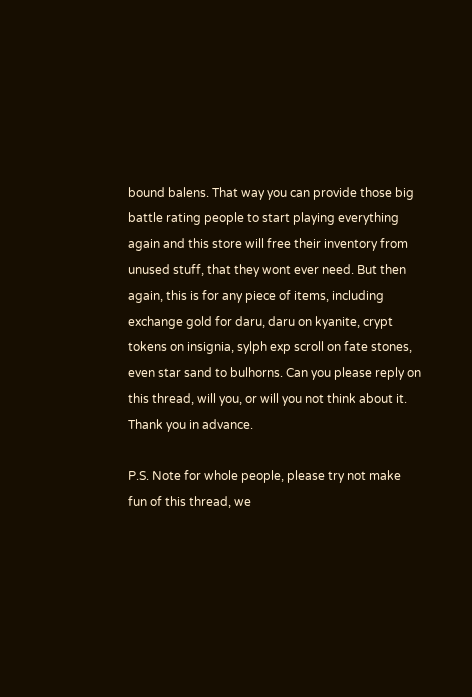bound balens. That way you can provide those big battle rating people to start playing everything again and this store will free their inventory from unused stuff, that they wont ever need. But then again, this is for any piece of items, including exchange gold for daru, daru on kyanite, crypt tokens on insignia, sylph exp scroll on fate stones, even star sand to bulhorns. Can you please reply on this thread, will you, or will you not think about it. Thank you in advance.

P.S. Note for whole people, please try not make fun of this thread, we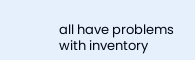all have problems with inventory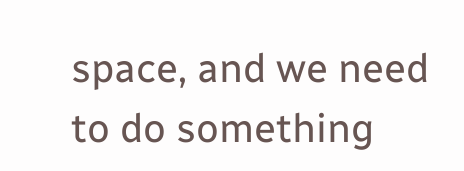space, and we need to do something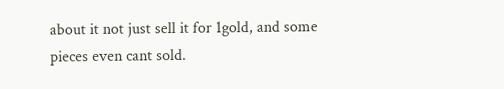about it not just sell it for 1gold, and some pieces even cant sold.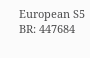European S5
BR: 447684